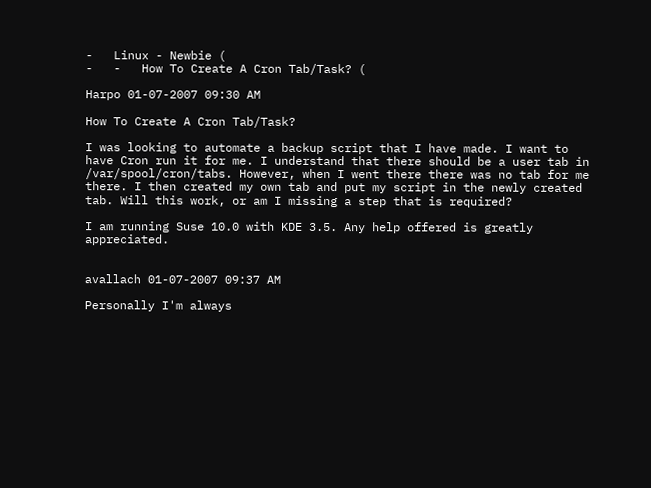-   Linux - Newbie (
-   -   How To Create A Cron Tab/Task? (

Harpo 01-07-2007 09:30 AM

How To Create A Cron Tab/Task?

I was looking to automate a backup script that I have made. I want to have Cron run it for me. I understand that there should be a user tab in /var/spool/cron/tabs. However, when I went there there was no tab for me there. I then created my own tab and put my script in the newly created tab. Will this work, or am I missing a step that is required?

I am running Suse 10.0 with KDE 3.5. Any help offered is greatly appreciated.


avallach 01-07-2007 09:37 AM

Personally I'm always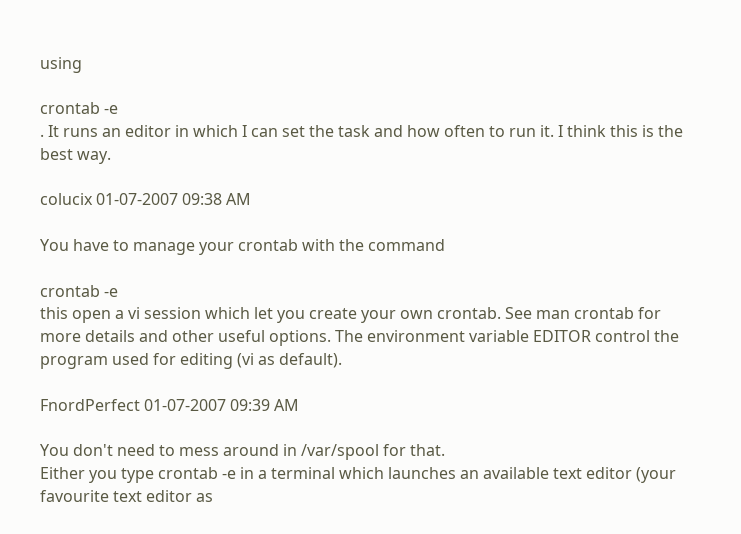using

crontab -e
. It runs an editor in which I can set the task and how often to run it. I think this is the best way.

colucix 01-07-2007 09:38 AM

You have to manage your crontab with the command

crontab -e
this open a vi session which let you create your own crontab. See man crontab for more details and other useful options. The environment variable EDITOR control the program used for editing (vi as default).

FnordPerfect 01-07-2007 09:39 AM

You don't need to mess around in /var/spool for that.
Either you type crontab -e in a terminal which launches an available text editor (your favourite text editor as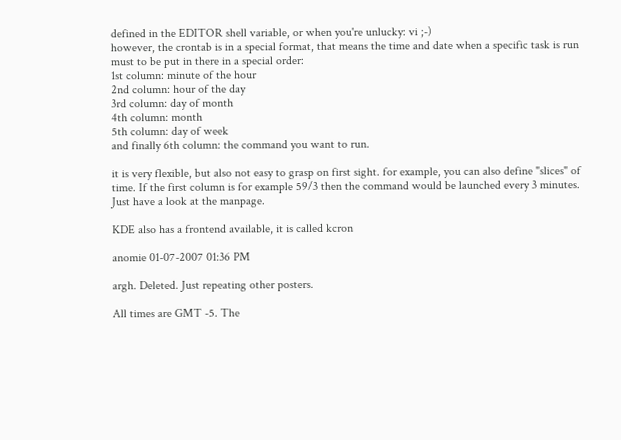defined in the EDITOR shell variable, or when you're unlucky: vi ;-)
however, the crontab is in a special format, that means the time and date when a specific task is run must to be put in there in a special order:
1st column: minute of the hour
2nd column: hour of the day
3rd column: day of month
4th column: month
5th column: day of week
and finally 6th column: the command you want to run.

it is very flexible, but also not easy to grasp on first sight. for example, you can also define "slices" of time. If the first column is for example 59/3 then the command would be launched every 3 minutes.
Just have a look at the manpage.

KDE also has a frontend available, it is called kcron

anomie 01-07-2007 01:36 PM

argh. Deleted. Just repeating other posters.

All times are GMT -5. The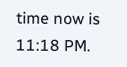time now is 11:18 PM.